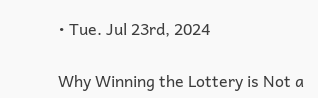• Tue. Jul 23rd, 2024

Why Winning the Lottery is Not a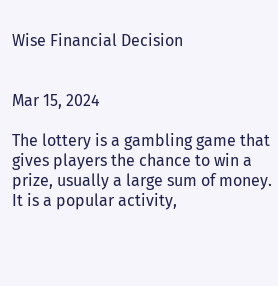Wise Financial Decision


Mar 15, 2024

The lottery is a gambling game that gives players the chance to win a prize, usually a large sum of money. It is a popular activity,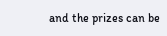and the prizes can be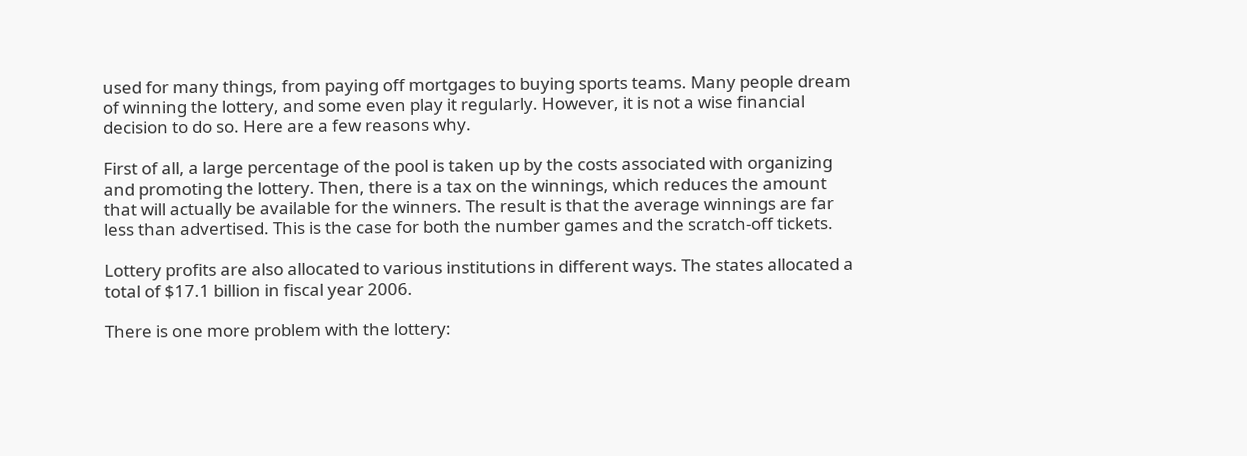used for many things, from paying off mortgages to buying sports teams. Many people dream of winning the lottery, and some even play it regularly. However, it is not a wise financial decision to do so. Here are a few reasons why.

First of all, a large percentage of the pool is taken up by the costs associated with organizing and promoting the lottery. Then, there is a tax on the winnings, which reduces the amount that will actually be available for the winners. The result is that the average winnings are far less than advertised. This is the case for both the number games and the scratch-off tickets.

Lottery profits are also allocated to various institutions in different ways. The states allocated a total of $17.1 billion in fiscal year 2006.

There is one more problem with the lottery: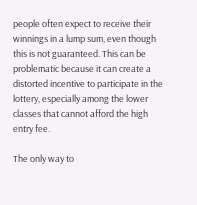people often expect to receive their winnings in a lump sum, even though this is not guaranteed. This can be problematic because it can create a distorted incentive to participate in the lottery, especially among the lower classes that cannot afford the high entry fee.

The only way to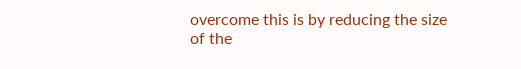overcome this is by reducing the size of the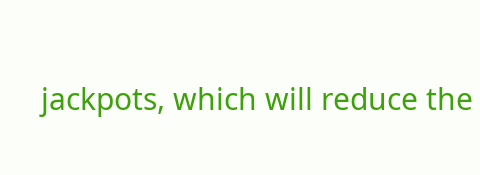jackpots, which will reduce the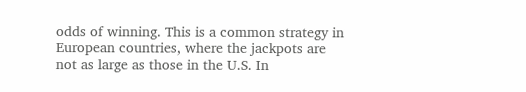odds of winning. This is a common strategy in European countries, where the jackpots are not as large as those in the U.S. In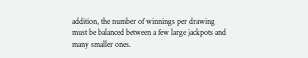addition, the number of winnings per drawing must be balanced between a few large jackpots and many smaller ones.